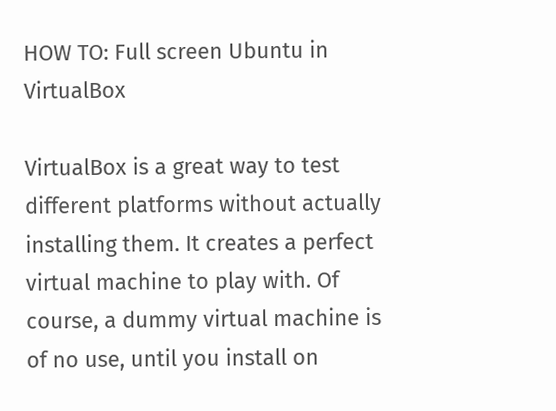HOW TO: Full screen Ubuntu in VirtualBox

VirtualBox is a great way to test different platforms without actually installing them. It creates a perfect virtual machine to play with. Of course, a dummy virtual machine is of no use, until you install on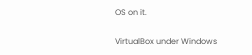OS on it.

VirtualBox under Windows